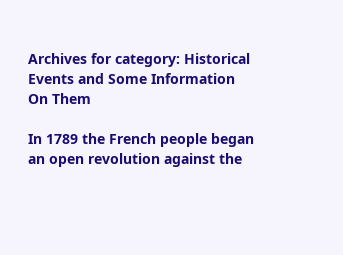Archives for category: Historical Events and Some Information On Them

In 1789 the French people began an open revolution against the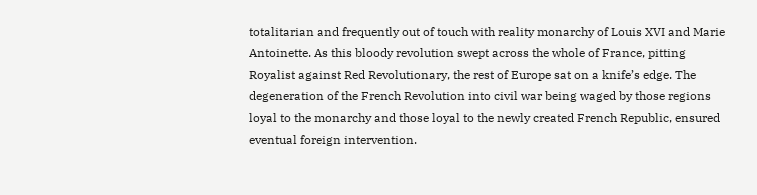totalitarian and frequently out of touch with reality monarchy of Louis XVI and Marie Antoinette. As this bloody revolution swept across the whole of France, pitting Royalist against Red Revolutionary, the rest of Europe sat on a knife’s edge. The degeneration of the French Revolution into civil war being waged by those regions loyal to the monarchy and those loyal to the newly created French Republic, ensured eventual foreign intervention.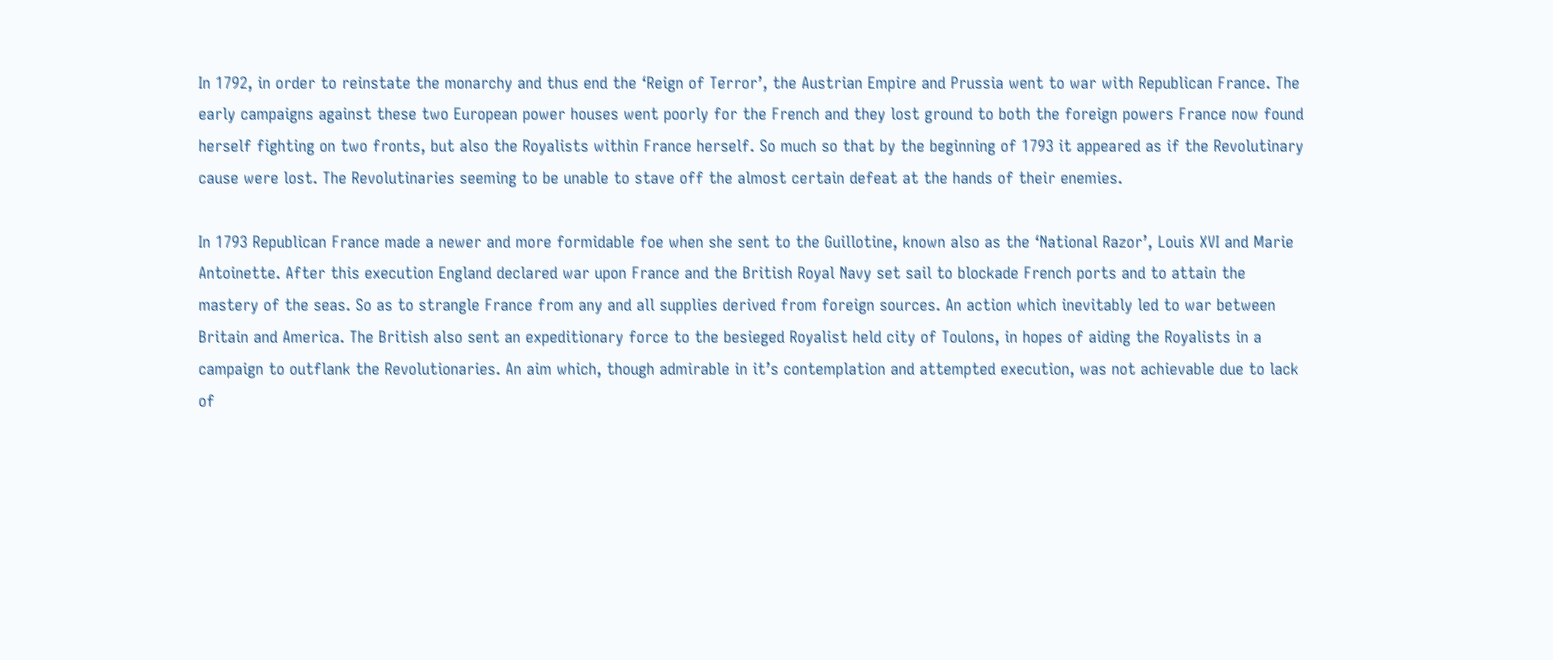In 1792, in order to reinstate the monarchy and thus end the ‘Reign of Terror’, the Austrian Empire and Prussia went to war with Republican France. The early campaigns against these two European power houses went poorly for the French and they lost ground to both the foreign powers France now found herself fighting on two fronts, but also the Royalists within France herself. So much so that by the beginning of 1793 it appeared as if the Revolutinary cause were lost. The Revolutinaries seeming to be unable to stave off the almost certain defeat at the hands of their enemies.

In 1793 Republican France made a newer and more formidable foe when she sent to the Guillotine, known also as the ‘National Razor’, Louis XVI and Marie Antoinette. After this execution England declared war upon France and the British Royal Navy set sail to blockade French ports and to attain the mastery of the seas. So as to strangle France from any and all supplies derived from foreign sources. An action which inevitably led to war between Britain and America. The British also sent an expeditionary force to the besieged Royalist held city of Toulons, in hopes of aiding the Royalists in a campaign to outflank the Revolutionaries. An aim which, though admirable in it’s contemplation and attempted execution, was not achievable due to lack of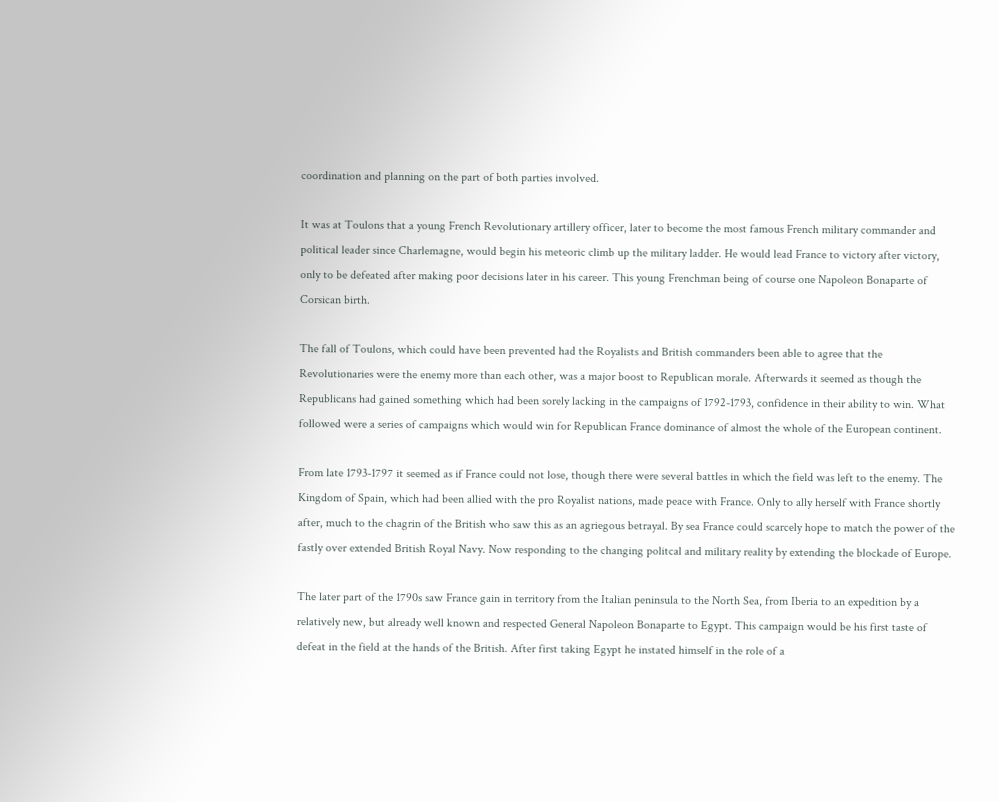coordination and planning on the part of both parties involved.

It was at Toulons that a young French Revolutionary artillery officer, later to become the most famous French military commander and political leader since Charlemagne, would begin his meteoric climb up the military ladder. He would lead France to victory after victory, only to be defeated after making poor decisions later in his career. This young Frenchman being of course one Napoleon Bonaparte of Corsican birth.

The fall of Toulons, which could have been prevented had the Royalists and British commanders been able to agree that the Revolutionaries were the enemy more than each other, was a major boost to Republican morale. Afterwards it seemed as though the Republicans had gained something which had been sorely lacking in the campaigns of 1792-1793, confidence in their ability to win. What followed were a series of campaigns which would win for Republican France dominance of almost the whole of the European continent.

From late 1793-1797 it seemed as if France could not lose, though there were several battles in which the field was left to the enemy. The Kingdom of Spain, which had been allied with the pro Royalist nations, made peace with France. Only to ally herself with France shortly after, much to the chagrin of the British who saw this as an agriegous betrayal. By sea France could scarcely hope to match the power of the fastly over extended British Royal Navy. Now responding to the changing politcal and military reality by extending the blockade of Europe.

The later part of the 1790s saw France gain in territory from the Italian peninsula to the North Sea, from Iberia to an expedition by a relatively new, but already well known and respected General Napoleon Bonaparte to Egypt. This campaign would be his first taste of defeat in the field at the hands of the British. After first taking Egypt he instated himself in the role of a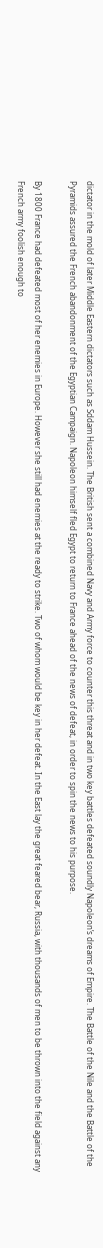dictator in the mold of later Middle Eastern dictators such as Sddam Hussein. The British sent a combined Navy and Army force to counter this threat and in two key battles defeated soundly Napoleon’s dreams of Empire. The Battle of the Nile and the Battle of the Pyramids assured the French abandonment of the Egyptian Campaign. Napoleon himself fled Egypt to return to France ahead of the news of defeat, in order to spin the news to his purpose.

By 1800 France had defeated most of her enemies in Europe. However she still had enemies at the ready to strike. Two of whom would be key in her defeat. In the East lay the great feared bear, Russia, with thousands of men to be thrown into the field against any French army foolish enough to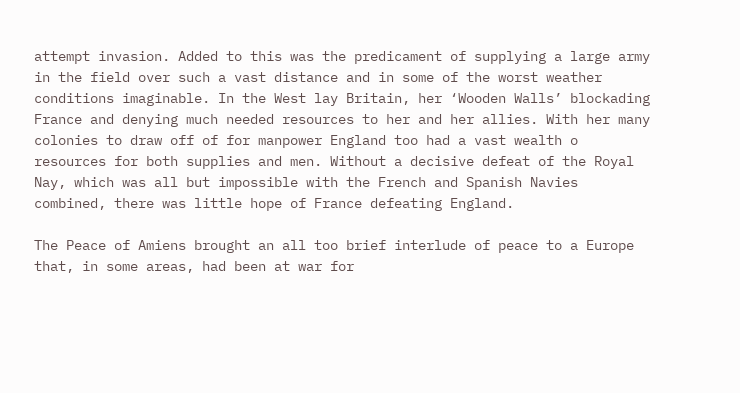attempt invasion. Added to this was the predicament of supplying a large army in the field over such a vast distance and in some of the worst weather conditions imaginable. In the West lay Britain, her ‘Wooden Walls’ blockading France and denying much needed resources to her and her allies. With her many colonies to draw off of for manpower England too had a vast wealth o resources for both supplies and men. Without a decisive defeat of the Royal Nay, which was all but impossible with the French and Spanish Navies combined, there was little hope of France defeating England.

The Peace of Amiens brought an all too brief interlude of peace to a Europe that, in some areas, had been at war for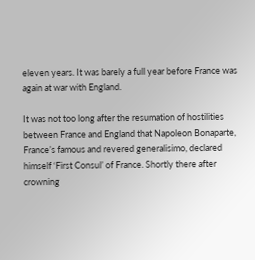eleven years. It was barely a full year before France was again at war with England.

It was not too long after the resumation of hostilities between France and England that Napoleon Bonaparte, France’s famous and revered generalisimo, declared himself ‘First Consul’ of France. Shortly there after crowning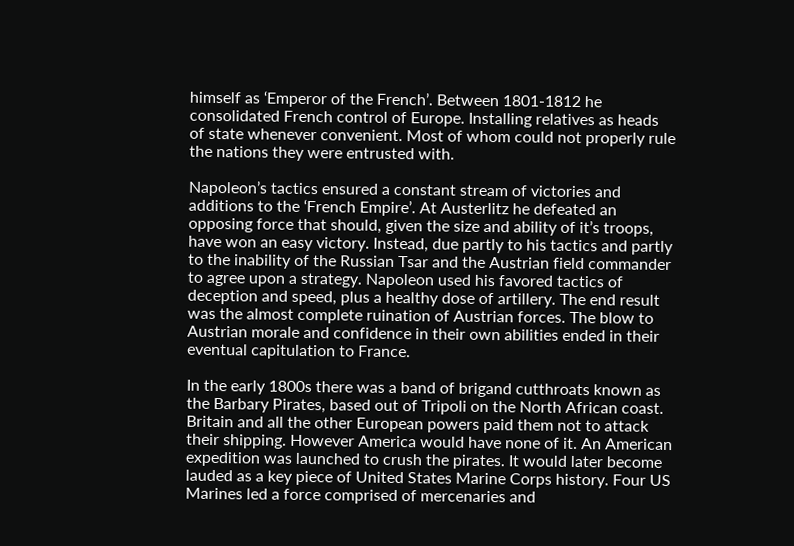himself as ‘Emperor of the French’. Between 1801-1812 he consolidated French control of Europe. Installing relatives as heads of state whenever convenient. Most of whom could not properly rule the nations they were entrusted with.

Napoleon’s tactics ensured a constant stream of victories and additions to the ‘French Empire’. At Austerlitz he defeated an opposing force that should, given the size and ability of it’s troops, have won an easy victory. Instead, due partly to his tactics and partly to the inability of the Russian Tsar and the Austrian field commander to agree upon a strategy. Napoleon used his favored tactics of deception and speed, plus a healthy dose of artillery. The end result was the almost complete ruination of Austrian forces. The blow to Austrian morale and confidence in their own abilities ended in their eventual capitulation to France.

In the early 1800s there was a band of brigand cutthroats known as the Barbary Pirates, based out of Tripoli on the North African coast. Britain and all the other European powers paid them not to attack their shipping. However America would have none of it. An American expedition was launched to crush the pirates. It would later become lauded as a key piece of United States Marine Corps history. Four US Marines led a force comprised of mercenaries and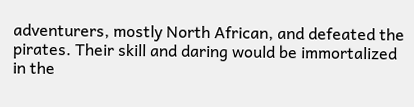adventurers, mostly North African, and defeated the pirates. Their skill and daring would be immortalized in the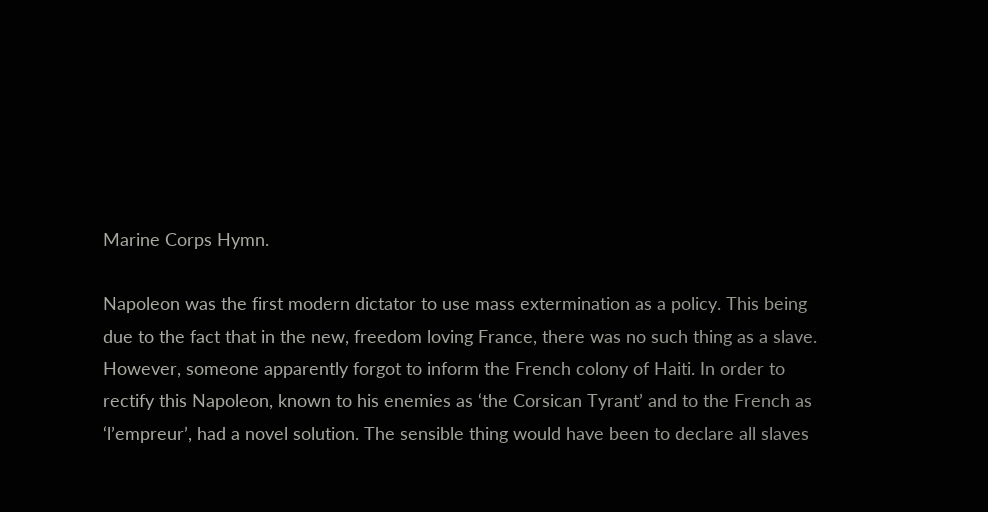Marine Corps Hymn.

Napoleon was the first modern dictator to use mass extermination as a policy. This being due to the fact that in the new, freedom loving France, there was no such thing as a slave. However, someone apparently forgot to inform the French colony of Haiti. In order to rectify this Napoleon, known to his enemies as ‘the Corsican Tyrant’ and to the French as ‘l’empreur’, had a novel solution. The sensible thing would have been to declare all slaves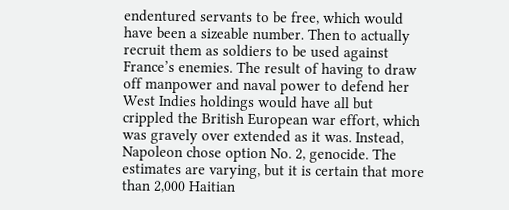endentured servants to be free, which would have been a sizeable number. Then to actually recruit them as soldiers to be used against France’s enemies. The result of having to draw off manpower and naval power to defend her West Indies holdings would have all but crippled the British European war effort, which was gravely over extended as it was. Instead, Napoleon chose option No. 2, genocide. The estimates are varying, but it is certain that more than 2,000 Haitian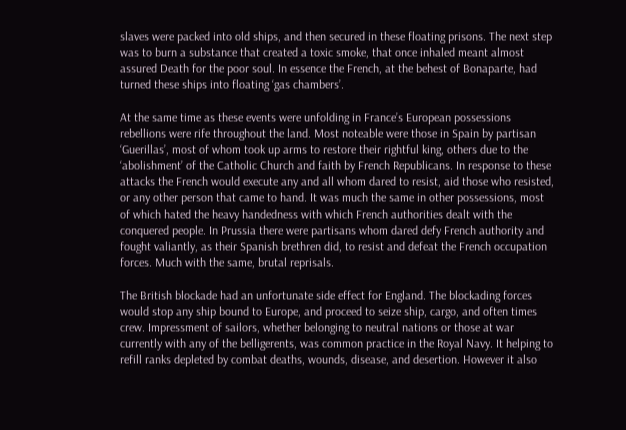slaves were packed into old ships, and then secured in these floating prisons. The next step was to burn a substance that created a toxic smoke, that once inhaled meant almost assured Death for the poor soul. In essence the French, at the behest of Bonaparte, had turned these ships into floating ‘gas chambers’.

At the same time as these events were unfolding in France’s European possessions rebellions were rife throughout the land. Most noteable were those in Spain by partisan ‘Guerillas’, most of whom took up arms to restore their rightful king, others due to the ‘abolishment’ of the Catholic Church and faith by French Republicans. In response to these attacks the French would execute any and all whom dared to resist, aid those who resisted, or any other person that came to hand. It was much the same in other possessions, most of which hated the heavy handedness with which French authorities dealt with the conquered people. In Prussia there were partisans whom dared defy French authority and fought valiantly, as their Spanish brethren did, to resist and defeat the French occupation forces. Much with the same, brutal reprisals.

The British blockade had an unfortunate side effect for England. The blockading forces would stop any ship bound to Europe, and proceed to seize ship, cargo, and often times crew. Impressment of sailors, whether belonging to neutral nations or those at war currently with any of the belligerents, was common practice in the Royal Navy. It helping to refill ranks depleted by combat deaths, wounds, disease, and desertion. However it also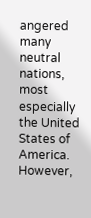angered many neutral nations, most especially the United States of America. However,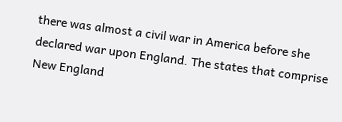there was almost a civil war in America before she declared war upon England. The states that comprise New England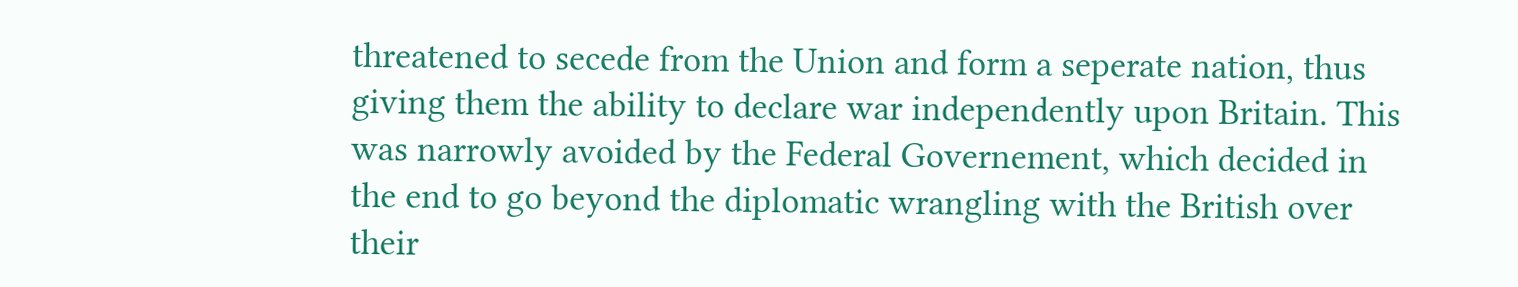threatened to secede from the Union and form a seperate nation, thus giving them the ability to declare war independently upon Britain. This was narrowly avoided by the Federal Governement, which decided in the end to go beyond the diplomatic wrangling with the British over their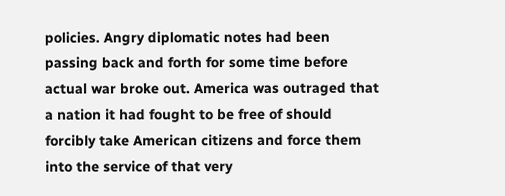policies. Angry diplomatic notes had been passing back and forth for some time before actual war broke out. America was outraged that a nation it had fought to be free of should forcibly take American citizens and force them into the service of that very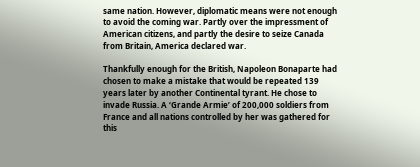same nation. However, diplomatic means were not enough to avoid the coming war. Partly over the impressment of American citizens, and partly the desire to seize Canada from Britain, America declared war.

Thankfully enough for the British, Napoleon Bonaparte had chosen to make a mistake that would be repeated 139 years later by another Continental tyrant. He chose to invade Russia. A ‘Grande Armie’ of 200,000 soldiers from France and all nations controlled by her was gathered for this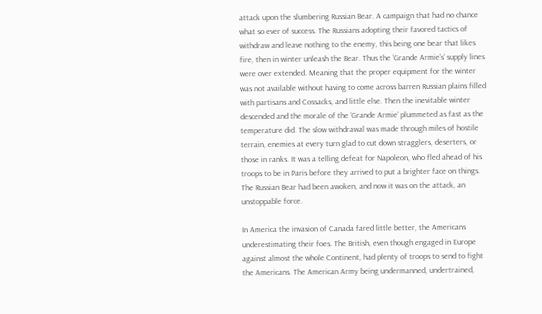attack upon the slumbering Russian Bear. A campaign that had no chance what so ever of success. The Russians adopting their favored tactics of withdraw and leave nothing to the enemy, this being one bear that likes fire, then in winter unleash the Bear. Thus the ‘Grande Armie’s’ supply lines were over extended. Meaning that the proper equipment for the winter was not available without having to come across barren Russian plains filled with partisans and Cossacks, and little else. Then the inevitable winter descended and the morale of the ‘Grande Armie’ plummeted as fast as the temperature did. The slow withdrawal was made through miles of hostile terrain, enemies at every turn glad to cut down stragglers, deserters, or those in ranks. It was a telling defeat for Napoleon, who fled ahead of his troops to be in Paris before they arrived to put a brighter face on things. The Russian Bear had been awoken, and now it was on the attack, an unstoppable force.

In America the invasion of Canada fared little better, the Americans underestimating their foes. The British, even though engaged in Europe against almost the whole Continent, had plenty of troops to send to fight the Americans. The American Army being undermanned, undertrained,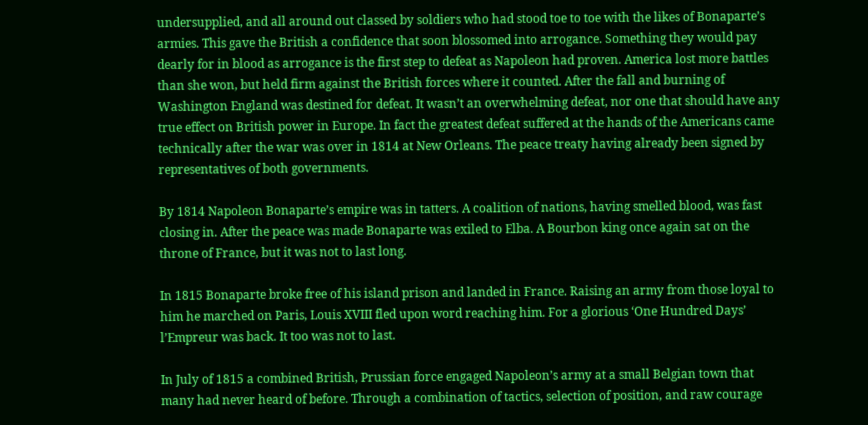undersupplied, and all around out classed by soldiers who had stood toe to toe with the likes of Bonaparte’s armies. This gave the British a confidence that soon blossomed into arrogance. Something they would pay dearly for in blood as arrogance is the first step to defeat as Napoleon had proven. America lost more battles than she won, but held firm against the British forces where it counted. After the fall and burning of Washington England was destined for defeat. It wasn’t an overwhelming defeat, nor one that should have any true effect on British power in Europe. In fact the greatest defeat suffered at the hands of the Americans came technically after the war was over in 1814 at New Orleans. The peace treaty having already been signed by representatives of both governments.

By 1814 Napoleon Bonaparte’s empire was in tatters. A coalition of nations, having smelled blood, was fast closing in. After the peace was made Bonaparte was exiled to Elba. A Bourbon king once again sat on the throne of France, but it was not to last long.

In 1815 Bonaparte broke free of his island prison and landed in France. Raising an army from those loyal to him he marched on Paris, Louis XVIII fled upon word reaching him. For a glorious ‘One Hundred Days’ l’Empreur was back. It too was not to last.

In July of 1815 a combined British, Prussian force engaged Napoleon’s army at a small Belgian town that many had never heard of before. Through a combination of tactics, selection of position, and raw courage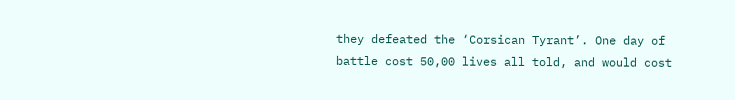they defeated the ‘Corsican Tyrant’. One day of battle cost 50,00 lives all told, and would cost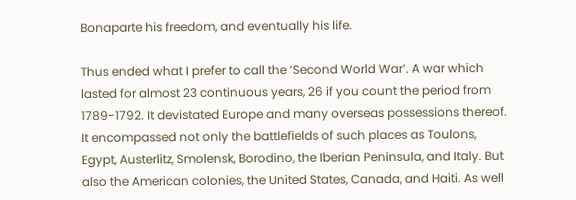Bonaparte his freedom, and eventually his life.

Thus ended what I prefer to call the ‘Second World War’. A war which lasted for almost 23 continuous years, 26 if you count the period from 1789-1792. It devistated Europe and many overseas possessions thereof. It encompassed not only the battlefields of such places as Toulons, Egypt, Austerlitz, Smolensk, Borodino, the Iberian Peninsula, and Italy. But also the American colonies, the United States, Canada, and Haiti. As well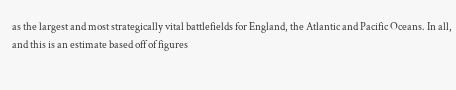as the largest and most strategically vital battlefields for England, the Atlantic and Pacific Oceans. In all, and this is an estimate based off of figures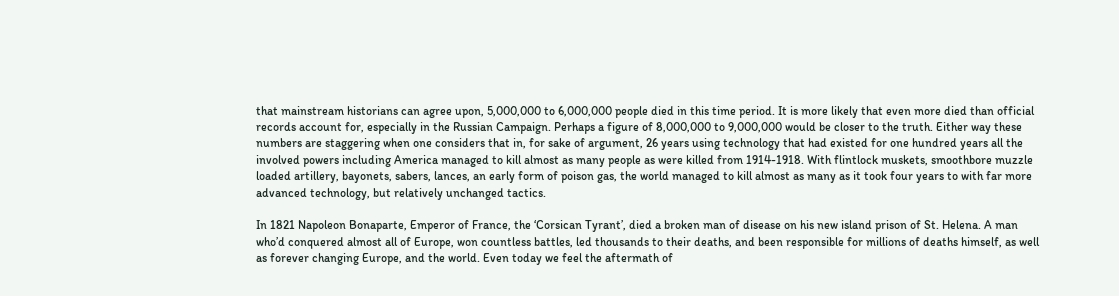that mainstream historians can agree upon, 5,000,000 to 6,000,000 people died in this time period. It is more likely that even more died than official records account for, especially in the Russian Campaign. Perhaps a figure of 8,000,000 to 9,000,000 would be closer to the truth. Either way these numbers are staggering when one considers that in, for sake of argument, 26 years using technology that had existed for one hundred years all the involved powers including America managed to kill almost as many people as were killed from 1914-1918. With flintlock muskets, smoothbore muzzle loaded artillery, bayonets, sabers, lances, an early form of poison gas, the world managed to kill almost as many as it took four years to with far more advanced technology, but relatively unchanged tactics.

In 1821 Napoleon Bonaparte, Emperor of France, the ‘Corsican Tyrant’, died a broken man of disease on his new island prison of St. Helena. A man who’d conquered almost all of Europe, won countless battles, led thousands to their deaths, and been responsible for millions of deaths himself, as well as forever changing Europe, and the world. Even today we feel the aftermath of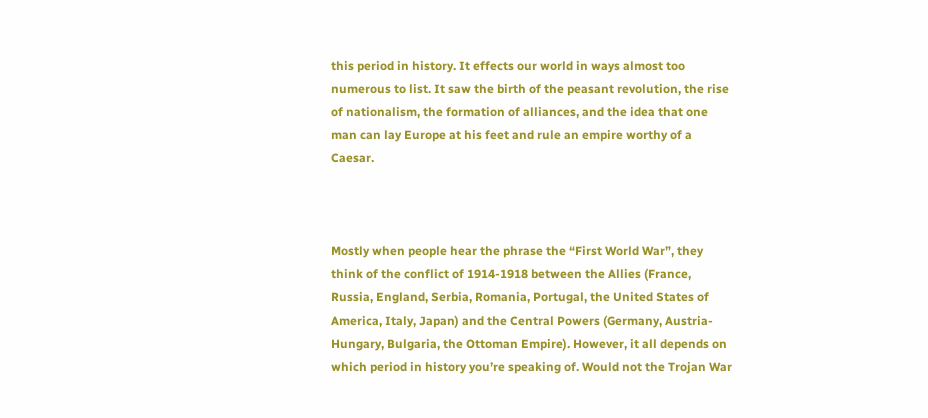this period in history. It effects our world in ways almost too numerous to list. It saw the birth of the peasant revolution, the rise of nationalism, the formation of alliances, and the idea that one man can lay Europe at his feet and rule an empire worthy of a Caesar.



Mostly when people hear the phrase the “First World War”, they think of the conflict of 1914-1918 between the Allies (France, Russia, England, Serbia, Romania, Portugal, the United States of America, Italy, Japan) and the Central Powers (Germany, Austria-Hungary, Bulgaria, the Ottoman Empire). However, it all depends on which period in history you’re speaking of. Would not the Trojan War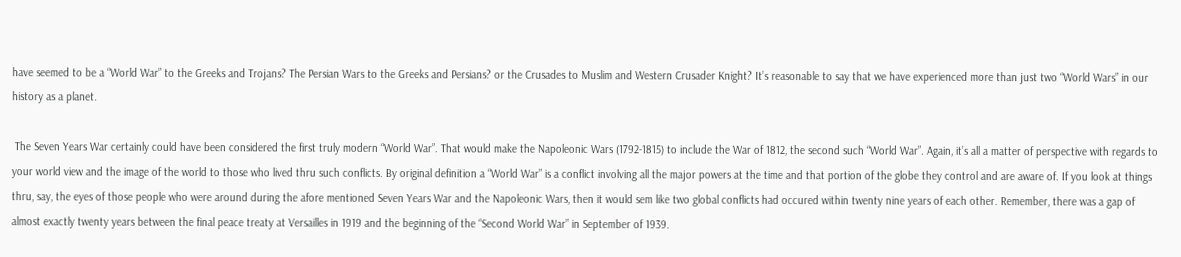have seemed to be a “World War” to the Greeks and Trojans? The Persian Wars to the Greeks and Persians? or the Crusades to Muslim and Western Crusader Knight? It’s reasonable to say that we have experienced more than just two “World Wars” in our history as a planet.

 The Seven Years War certainly could have been considered the first truly modern “World War”. That would make the Napoleonic Wars (1792-1815) to include the War of 1812, the second such “World War”. Again, it’s all a matter of perspective with regards to your world view and the image of the world to those who lived thru such conflicts. By original definition a “World War” is a conflict involving all the major powers at the time and that portion of the globe they control and are aware of. If you look at things thru, say, the eyes of those people who were around during the afore mentioned Seven Years War and the Napoleonic Wars, then it would sem like two global conflicts had occured within twenty nine years of each other. Remember, there was a gap of almost exactly twenty years between the final peace treaty at Versailles in 1919 and the beginning of the “Second World War” in September of 1939.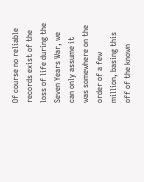Of course no reliable records exist of the loss of life during the Seven Years War, we can only assume it was somewhere on the order of a few million, basing this off of the known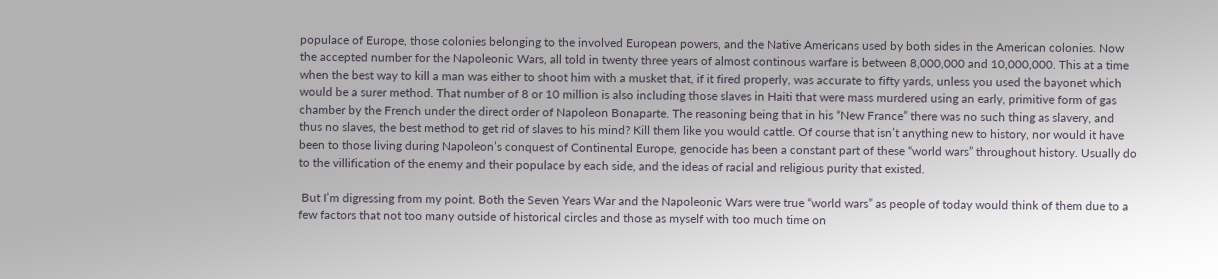populace of Europe, those colonies belonging to the involved European powers, and the Native Americans used by both sides in the American colonies. Now the accepted number for the Napoleonic Wars, all told in twenty three years of almost continous warfare is between 8,000,000 and 10,000,000. This at a time when the best way to kill a man was either to shoot him with a musket that, if it fired properly, was accurate to fifty yards, unless you used the bayonet which would be a surer method. That number of 8 or 10 million is also including those slaves in Haiti that were mass murdered using an early, primitive form of gas chamber by the French under the direct order of Napoleon Bonaparte. The reasoning being that in his “New France” there was no such thing as slavery, and thus no slaves, the best method to get rid of slaves to his mind? Kill them like you would cattle. Of course that isn’t anything new to history, nor would it have been to those living during Napoleon’s conquest of Continental Europe, genocide has been a constant part of these “world wars” throughout history. Usually do to the villification of the enemy and their populace by each side, and the ideas of racial and religious purity that existed.

 But I’m digressing from my point. Both the Seven Years War and the Napoleonic Wars were true “world wars” as people of today would think of them due to a few factors that not too many outside of historical circles and those as myself with too much time on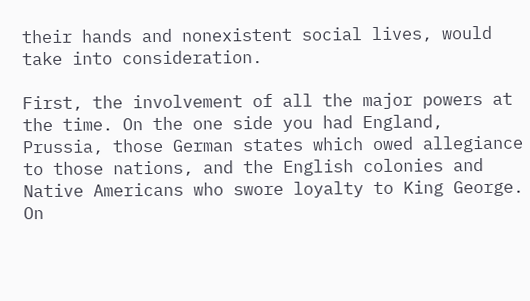their hands and nonexistent social lives, would take into consideration.

First, the involvement of all the major powers at the time. On the one side you had England, Prussia, those German states which owed allegiance to those nations, and the English colonies and Native Americans who swore loyalty to King George. On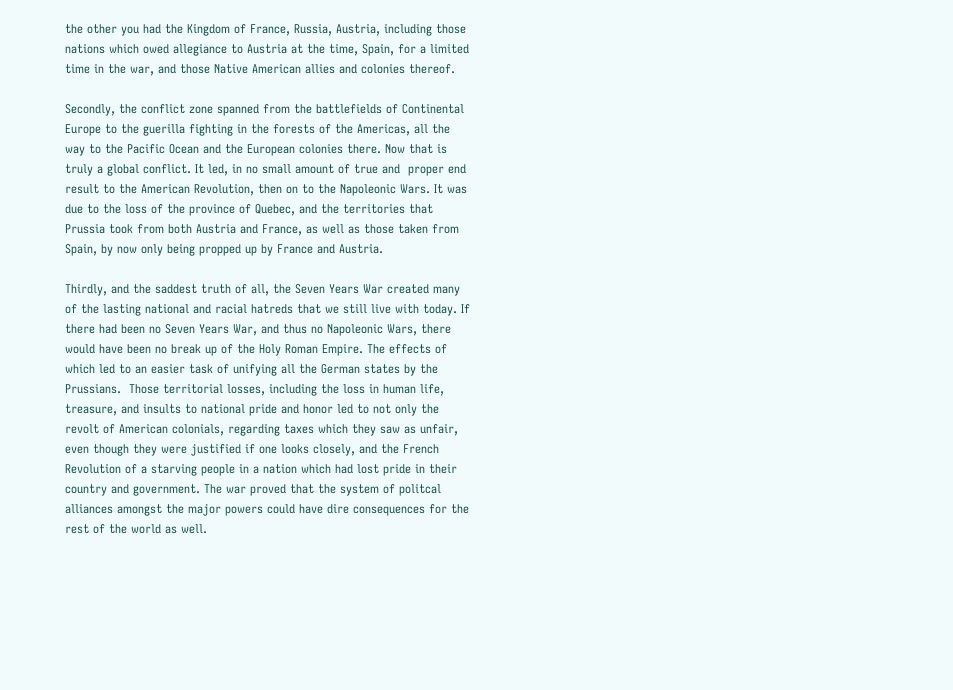the other you had the Kingdom of France, Russia, Austria, including those nations which owed allegiance to Austria at the time, Spain, for a limited time in the war, and those Native American allies and colonies thereof.

Secondly, the conflict zone spanned from the battlefields of Continental Europe to the guerilla fighting in the forests of the Americas, all the way to the Pacific Ocean and the European colonies there. Now that is truly a global conflict. It led, in no small amount of true and  proper end result to the American Revolution, then on to the Napoleonic Wars. It was due to the loss of the province of Quebec, and the territories that Prussia took from both Austria and France, as well as those taken from Spain, by now only being propped up by France and Austria.

Thirdly, and the saddest truth of all, the Seven Years War created many of the lasting national and racial hatreds that we still live with today. If there had been no Seven Years War, and thus no Napoleonic Wars, there would have been no break up of the Holy Roman Empire. The effects of which led to an easier task of unifying all the German states by the Prussians.  Those territorial losses, including the loss in human life, treasure, and insults to national pride and honor led to not only the revolt of American colonials, regarding taxes which they saw as unfair, even though they were justified if one looks closely, and the French Revolution of a starving people in a nation which had lost pride in their country and government. The war proved that the system of politcal alliances amongst the major powers could have dire consequences for the rest of the world as well.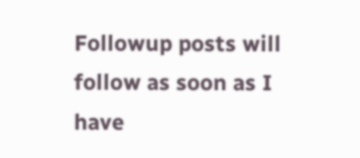Followup posts will follow as soon as I have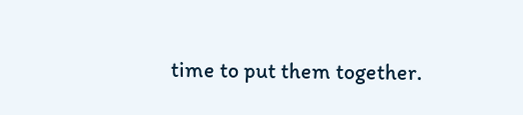time to put them together.